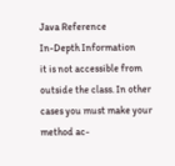Java Reference
In-Depth Information
it is not accessible from outside the class. In other cases you must make your method ac-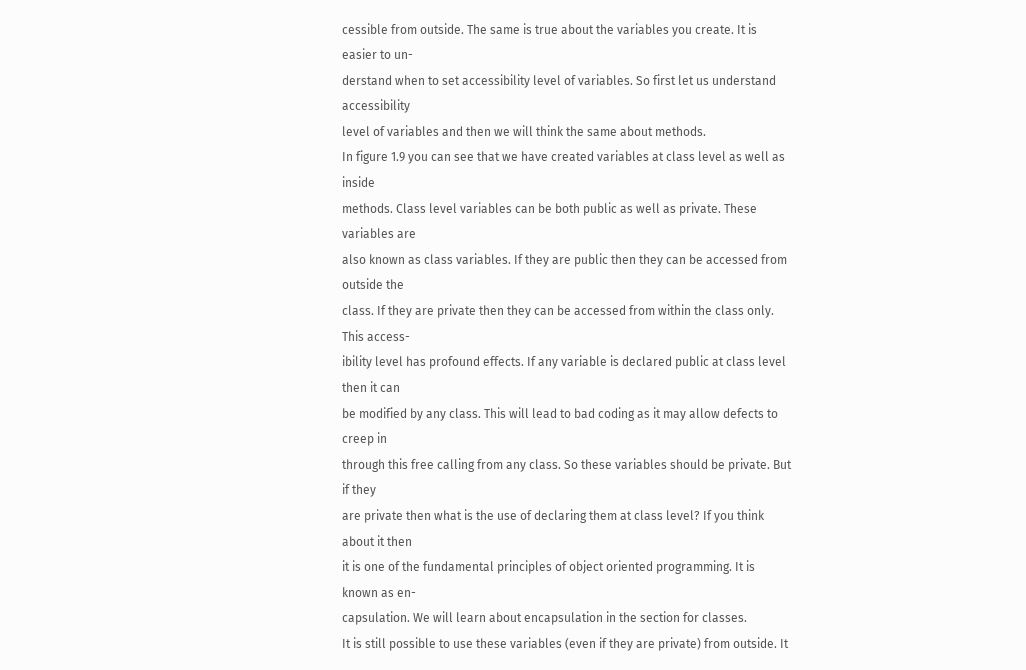cessible from outside. The same is true about the variables you create. It is easier to un-
derstand when to set accessibility level of variables. So first let us understand accessibility
level of variables and then we will think the same about methods.
In figure 1.9 you can see that we have created variables at class level as well as inside
methods. Class level variables can be both public as well as private. These variables are
also known as class variables. If they are public then they can be accessed from outside the
class. If they are private then they can be accessed from within the class only. This access-
ibility level has profound effects. If any variable is declared public at class level then it can
be modified by any class. This will lead to bad coding as it may allow defects to creep in
through this free calling from any class. So these variables should be private. But if they
are private then what is the use of declaring them at class level? If you think about it then
it is one of the fundamental principles of object oriented programming. It is known as en-
capsulation. We will learn about encapsulation in the section for classes.
It is still possible to use these variables (even if they are private) from outside. It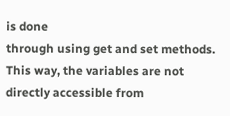is done
through using get and set methods. This way, the variables are not directly accessible from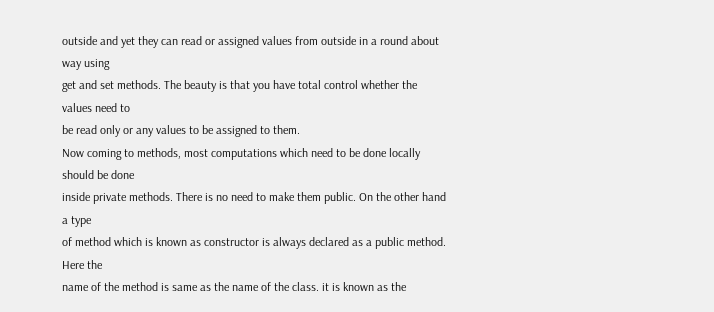outside and yet they can read or assigned values from outside in a round about way using
get and set methods. The beauty is that you have total control whether the values need to
be read only or any values to be assigned to them.
Now coming to methods, most computations which need to be done locally should be done
inside private methods. There is no need to make them public. On the other hand a type
of method which is known as constructor is always declared as a public method. Here the
name of the method is same as the name of the class. it is known as the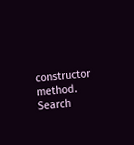constructor method.
Search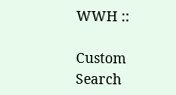WWH ::

Custom Search